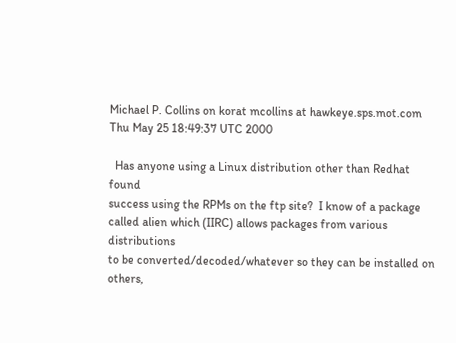Michael P. Collins on korat mcollins at hawkeye.sps.mot.com
Thu May 25 18:49:37 UTC 2000

  Has anyone using a Linux distribution other than Redhat found
success using the RPMs on the ftp site?  I know of a package
called alien which (IIRC) allows packages from various distributions
to be converted/decoded/whatever so they can be installed on
others,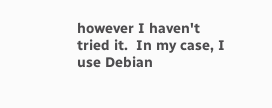however I haven't tried it.  In my case, I use Debian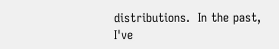distributions.  In the past, I've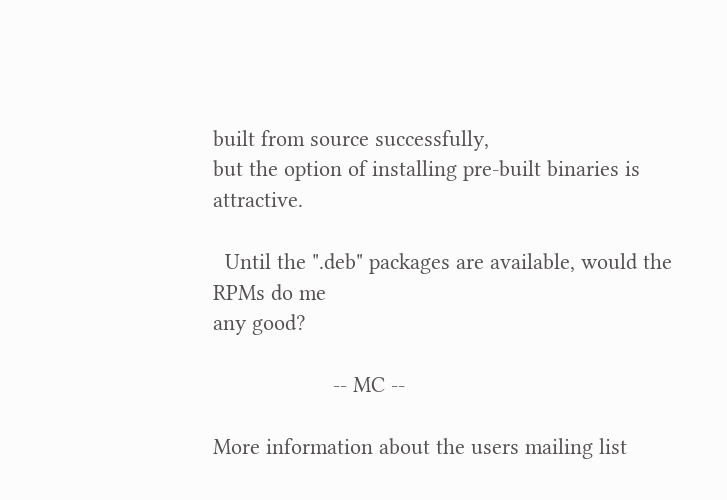built from source successfully,
but the option of installing pre-built binaries is attractive.

  Until the ".deb" packages are available, would the RPMs do me
any good?

                    -- MC --

More information about the users mailing list